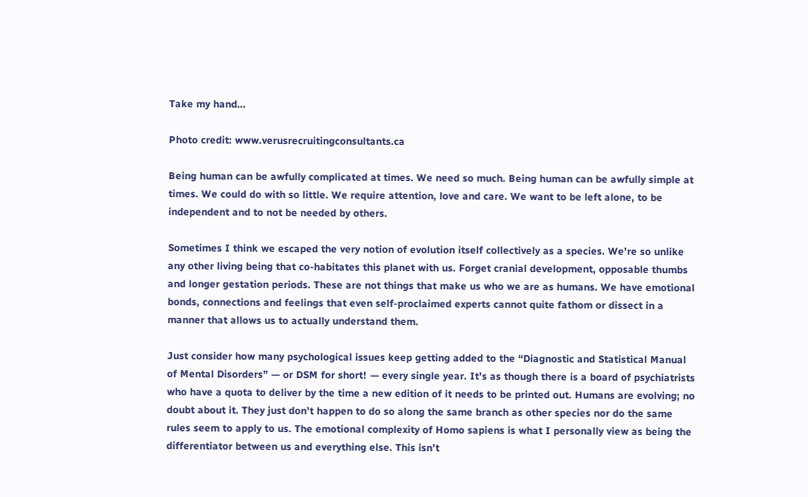Take my hand…

Photo credit: www.verusrecruitingconsultants.ca

Being human can be awfully complicated at times. We need so much. Being human can be awfully simple at times. We could do with so little. We require attention, love and care. We want to be left alone, to be independent and to not be needed by others.

Sometimes I think we escaped the very notion of evolution itself collectively as a species. We’re so unlike any other living being that co-habitates this planet with us. Forget cranial development, opposable thumbs and longer gestation periods. These are not things that make us who we are as humans. We have emotional bonds, connections and feelings that even self-proclaimed experts cannot quite fathom or dissect in a manner that allows us to actually understand them.

Just consider how many psychological issues keep getting added to the “Diagnostic and Statistical Manual of Mental Disorders” — or DSM for short! — every single year. It’s as though there is a board of psychiatrists who have a quota to deliver by the time a new edition of it needs to be printed out. Humans are evolving; no doubt about it. They just don’t happen to do so along the same branch as other species nor do the same rules seem to apply to us. The emotional complexity of Homo sapiens is what I personally view as being the differentiator between us and everything else. This isn’t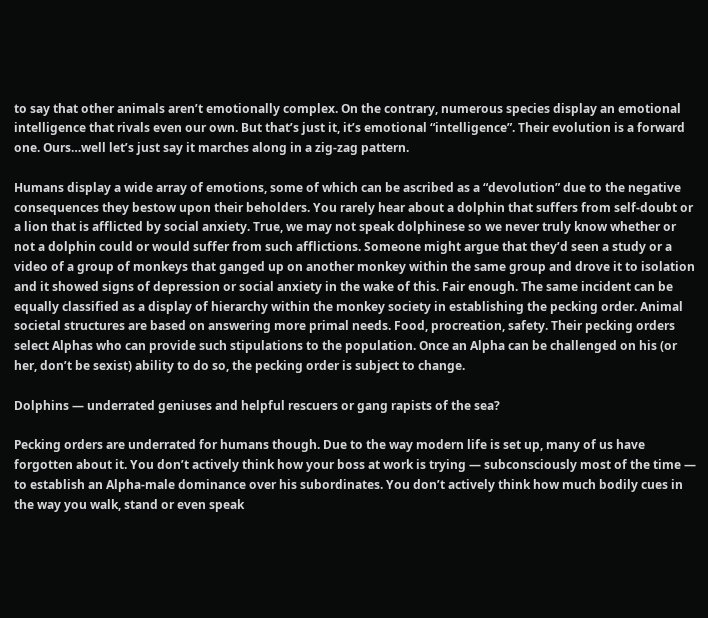to say that other animals aren’t emotionally complex. On the contrary, numerous species display an emotional intelligence that rivals even our own. But that’s just it, it’s emotional “intelligence”. Their evolution is a forward one. Ours…well let’s just say it marches along in a zig-zag pattern.

Humans display a wide array of emotions, some of which can be ascribed as a “devolution” due to the negative consequences they bestow upon their beholders. You rarely hear about a dolphin that suffers from self-doubt or a lion that is afflicted by social anxiety. True, we may not speak dolphinese so we never truly know whether or not a dolphin could or would suffer from such afflictions. Someone might argue that they’d seen a study or a video of a group of monkeys that ganged up on another monkey within the same group and drove it to isolation and it showed signs of depression or social anxiety in the wake of this. Fair enough. The same incident can be equally classified as a display of hierarchy within the monkey society in establishing the pecking order. Animal societal structures are based on answering more primal needs. Food, procreation, safety. Their pecking orders select Alphas who can provide such stipulations to the population. Once an Alpha can be challenged on his (or her, don’t be sexist) ability to do so, the pecking order is subject to change.

Dolphins — underrated geniuses and helpful rescuers or gang rapists of the sea?

Pecking orders are underrated for humans though. Due to the way modern life is set up, many of us have forgotten about it. You don’t actively think how your boss at work is trying — subconsciously most of the time — to establish an Alpha-male dominance over his subordinates. You don’t actively think how much bodily cues in the way you walk, stand or even speak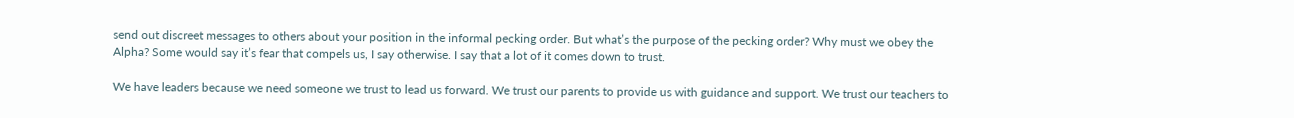send out discreet messages to others about your position in the informal pecking order. But what’s the purpose of the pecking order? Why must we obey the Alpha? Some would say it’s fear that compels us, I say otherwise. I say that a lot of it comes down to trust.

We have leaders because we need someone we trust to lead us forward. We trust our parents to provide us with guidance and support. We trust our teachers to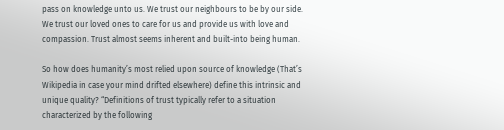pass on knowledge unto us. We trust our neighbours to be by our side. We trust our loved ones to care for us and provide us with love and compassion. Trust almost seems inherent and built-into being human.

So how does humanity’s most relied upon source of knowledge (That’s Wikipedia in case your mind drifted elsewhere) define this intrinsic and unique quality? “Definitions of trust typically refer to a situation characterized by the following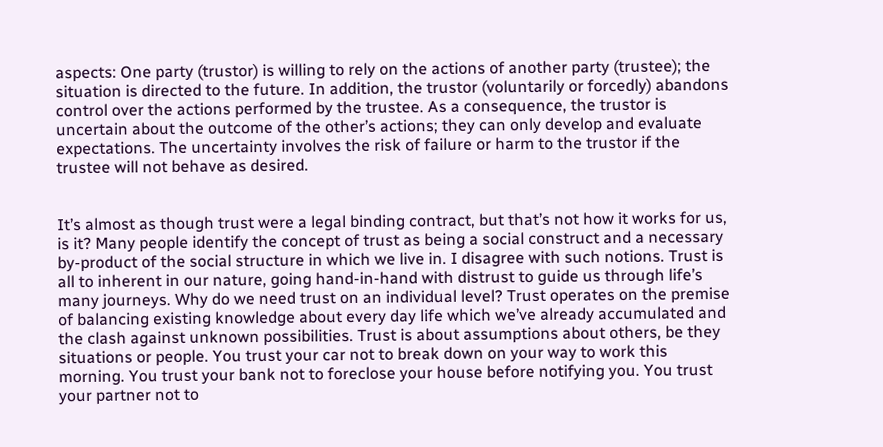aspects: One party (trustor) is willing to rely on the actions of another party (trustee); the situation is directed to the future. In addition, the trustor (voluntarily or forcedly) abandons control over the actions performed by the trustee. As a consequence, the trustor is uncertain about the outcome of the other’s actions; they can only develop and evaluate expectations. The uncertainty involves the risk of failure or harm to the trustor if the trustee will not behave as desired.


It’s almost as though trust were a legal binding contract, but that’s not how it works for us, is it? Many people identify the concept of trust as being a social construct and a necessary by-product of the social structure in which we live in. I disagree with such notions. Trust is all to inherent in our nature, going hand-in-hand with distrust to guide us through life’s many journeys. Why do we need trust on an individual level? Trust operates on the premise of balancing existing knowledge about every day life which we’ve already accumulated and the clash against unknown possibilities. Trust is about assumptions about others, be they situations or people. You trust your car not to break down on your way to work this morning. You trust your bank not to foreclose your house before notifying you. You trust your partner not to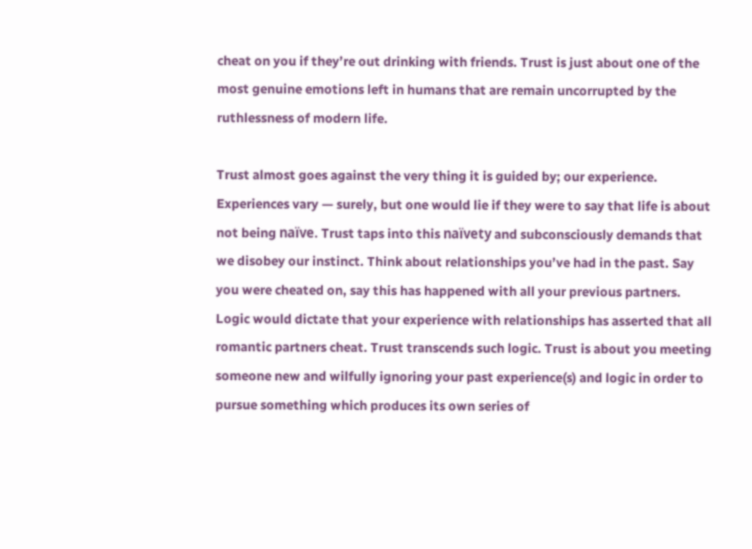cheat on you if they’re out drinking with friends. Trust is just about one of the most genuine emotions left in humans that are remain uncorrupted by the ruthlessness of modern life.

Trust almost goes against the very thing it is guided by; our experience. Experiences vary — surely, but one would lie if they were to say that life is about not being naïve. Trust taps into this naïvety and subconsciously demands that we disobey our instinct. Think about relationships you’ve had in the past. Say you were cheated on, say this has happened with all your previous partners. Logic would dictate that your experience with relationships has asserted that all romantic partners cheat. Trust transcends such logic. Trust is about you meeting someone new and wilfully ignoring your past experience(s) and logic in order to pursue something which produces its own series of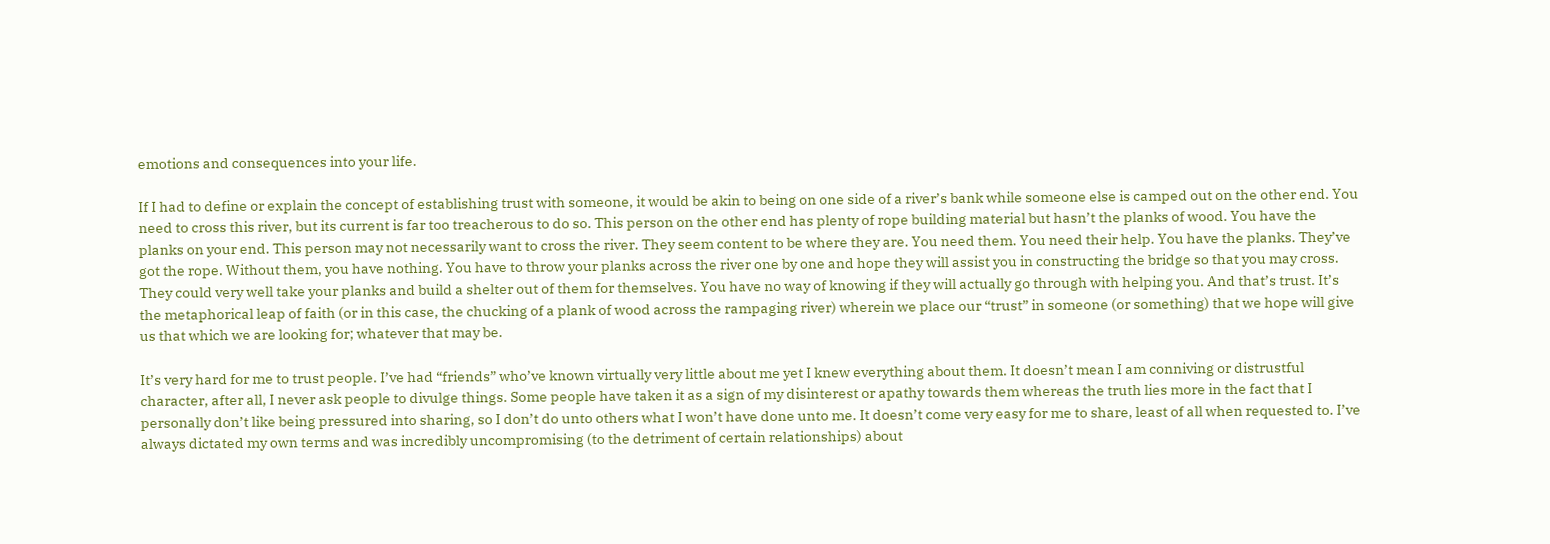emotions and consequences into your life.

If I had to define or explain the concept of establishing trust with someone, it would be akin to being on one side of a river’s bank while someone else is camped out on the other end. You need to cross this river, but its current is far too treacherous to do so. This person on the other end has plenty of rope building material but hasn’t the planks of wood. You have the planks on your end. This person may not necessarily want to cross the river. They seem content to be where they are. You need them. You need their help. You have the planks. They’ve got the rope. Without them, you have nothing. You have to throw your planks across the river one by one and hope they will assist you in constructing the bridge so that you may cross. They could very well take your planks and build a shelter out of them for themselves. You have no way of knowing if they will actually go through with helping you. And that’s trust. It’s the metaphorical leap of faith (or in this case, the chucking of a plank of wood across the rampaging river) wherein we place our “trust” in someone (or something) that we hope will give us that which we are looking for; whatever that may be.

It’s very hard for me to trust people. I’ve had “friends” who’ve known virtually very little about me yet I knew everything about them. It doesn’t mean I am conniving or distrustful character, after all, I never ask people to divulge things. Some people have taken it as a sign of my disinterest or apathy towards them whereas the truth lies more in the fact that I personally don’t like being pressured into sharing, so I don’t do unto others what I won’t have done unto me. It doesn’t come very easy for me to share, least of all when requested to. I’ve always dictated my own terms and was incredibly uncompromising (to the detriment of certain relationships) about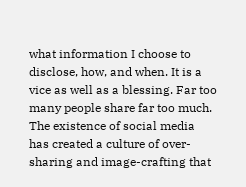what information I choose to disclose, how, and when. It is a vice as well as a blessing. Far too many people share far too much. The existence of social media has created a culture of over-sharing and image-crafting that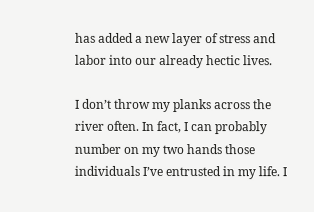has added a new layer of stress and labor into our already hectic lives.

I don’t throw my planks across the river often. In fact, I can probably number on my two hands those individuals I’ve entrusted in my life. I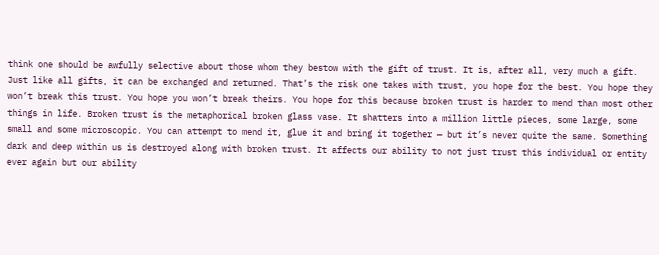think one should be awfully selective about those whom they bestow with the gift of trust. It is, after all, very much a gift. Just like all gifts, it can be exchanged and returned. That’s the risk one takes with trust, you hope for the best. You hope they won’t break this trust. You hope you won’t break theirs. You hope for this because broken trust is harder to mend than most other things in life. Broken trust is the metaphorical broken glass vase. It shatters into a million little pieces, some large, some small and some microscopic. You can attempt to mend it, glue it and bring it together — but it’s never quite the same. Something dark and deep within us is destroyed along with broken trust. It affects our ability to not just trust this individual or entity ever again but our ability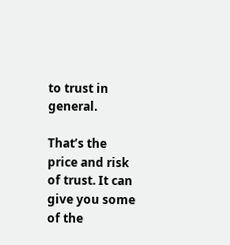to trust in general.

That’s the price and risk of trust. It can give you some of the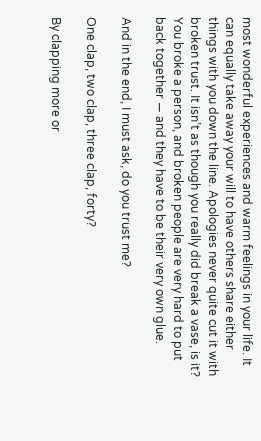most wonderful experiences and warm feelings in your life. It can equally take away your will to have others share either things with you down the line. Apologies never quite cut it with broken trust. It isn’t as though you really did break a vase, is it? You broke a person, and broken people are very hard to put back together — and they have to be their very own glue.

And in the end, I must ask, do you trust me?

One clap, two clap, three clap, forty?

By clapping more or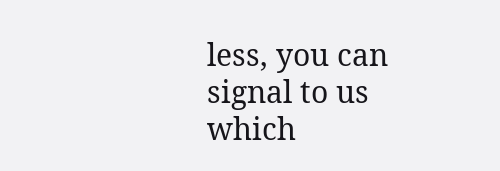less, you can signal to us which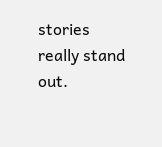stories really stand out.